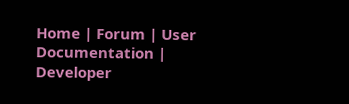Home | Forum | User Documentation | Developer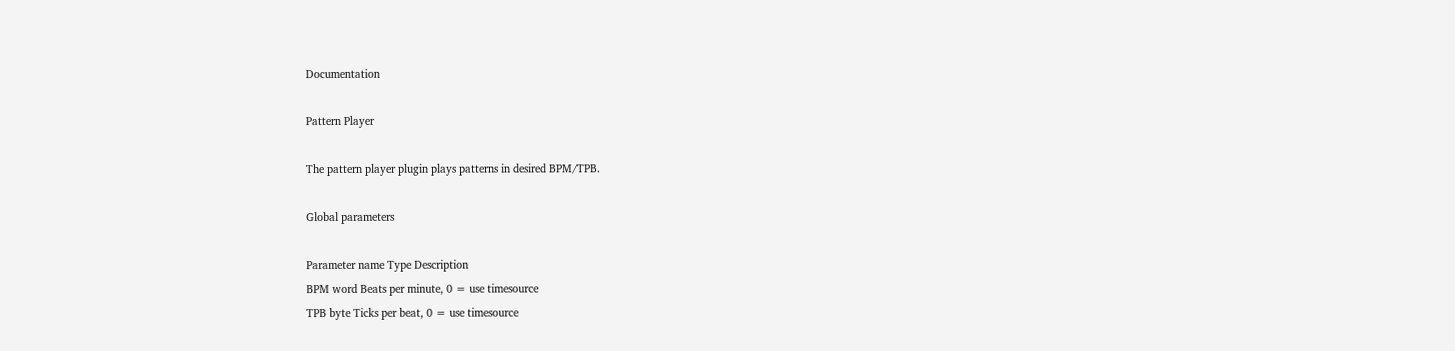Documentation

Pattern Player

The pattern player plugin plays patterns in desired BPM/TPB.

Global parameters

Parameter name Type Description
BPM word Beats per minute, 0 = use timesource
TPB byte Ticks per beat, 0 = use timesource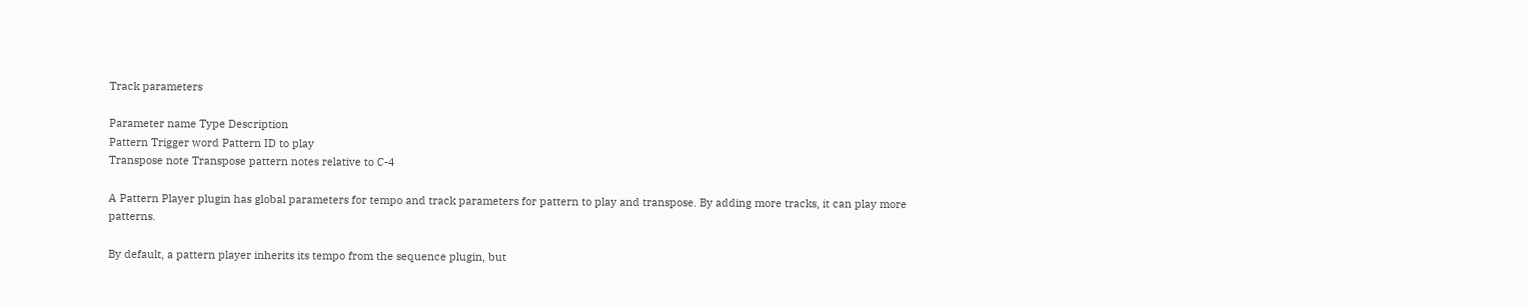Track parameters

Parameter name Type Description
Pattern Trigger word Pattern ID to play
Transpose note Transpose pattern notes relative to C-4

A Pattern Player plugin has global parameters for tempo and track parameters for pattern to play and transpose. By adding more tracks, it can play more patterns.

By default, a pattern player inherits its tempo from the sequence plugin, but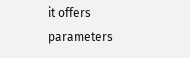it offers parameters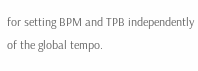for setting BPM and TPB independently of the global tempo.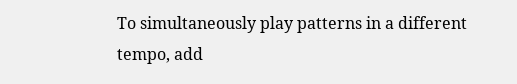To simultaneously play patterns in a different tempo, add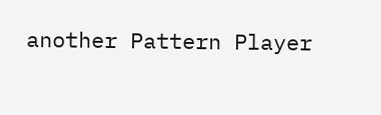another Pattern Player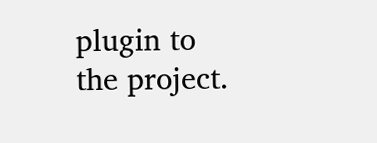plugin to the project.